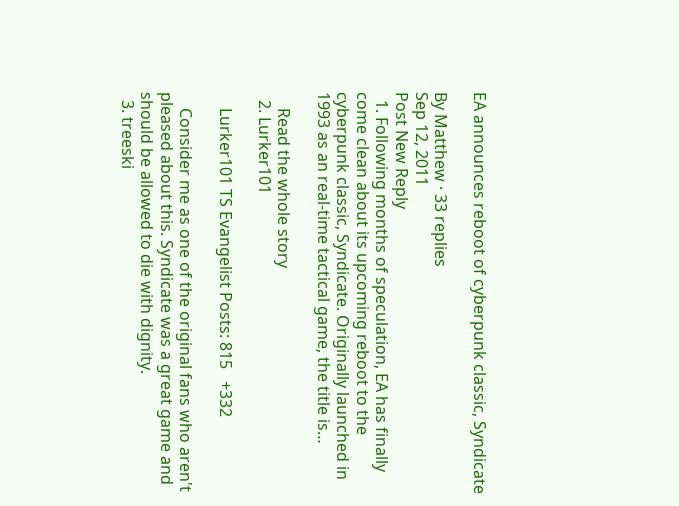EA announces reboot of cyberpunk classic, Syndicate

By Matthew · 33 replies
Sep 12, 2011
Post New Reply
  1. Following months of speculation, EA has finally come clean about its upcoming reboot to the cyberpunk classic, Syndicate. Originally launched in 1993 as an real-time tactical game, the title is…

    Read the whole story
  2. Lurker101

    Lurker101 TS Evangelist Posts: 815   +332

    Consider me as one of the original fans who aren't pleased about this. Syndicate was a great game and should be allowed to die with dignity.
  3. treeski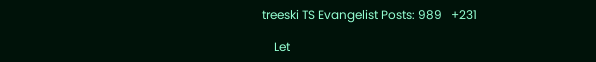treeski TS Evangelist Posts: 989   +231

    Let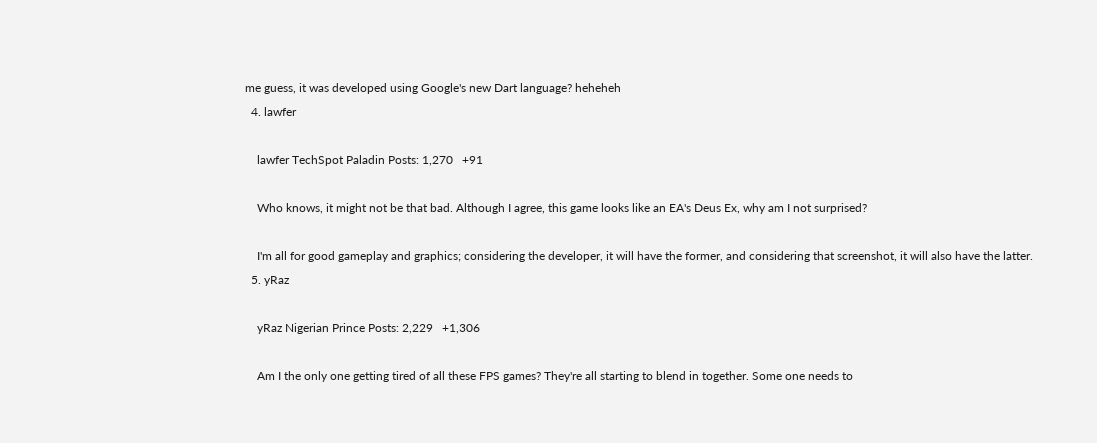me guess, it was developed using Google's new Dart language? heheheh
  4. lawfer

    lawfer TechSpot Paladin Posts: 1,270   +91

    Who knows, it might not be that bad. Although I agree, this game looks like an EA's Deus Ex, why am I not surprised?

    I'm all for good gameplay and graphics; considering the developer, it will have the former, and considering that screenshot, it will also have the latter.
  5. yRaz

    yRaz Nigerian Prince Posts: 2,229   +1,306

    Am I the only one getting tired of all these FPS games? They're all starting to blend in together. Some one needs to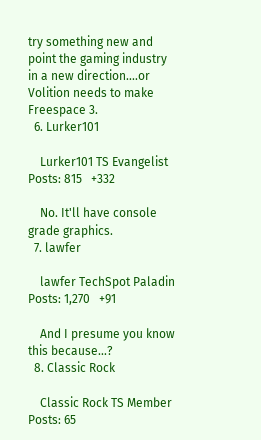try something new and point the gaming industry in a new direction....or Volition needs to make Freespace 3.
  6. Lurker101

    Lurker101 TS Evangelist Posts: 815   +332

    No. It'll have console grade graphics.
  7. lawfer

    lawfer TechSpot Paladin Posts: 1,270   +91

    And I presume you know this because...?
  8. Classic Rock

    Classic Rock TS Member Posts: 65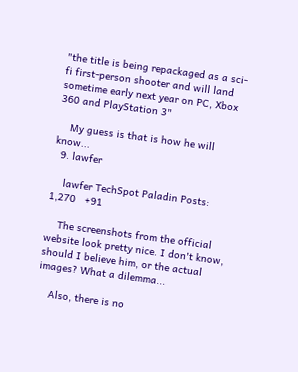"the title is being repackaged as a sci-fi first-person shooter and will land sometime early next year on PC, Xbox 360 and PlayStation 3"

    My guess is that is how he will know...
  9. lawfer

    lawfer TechSpot Paladin Posts: 1,270   +91

    The screenshots from the official website look pretty nice. I don't know, should I believe him, or the actual images? What a dilemma...

    Also, there is no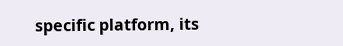specific platform, its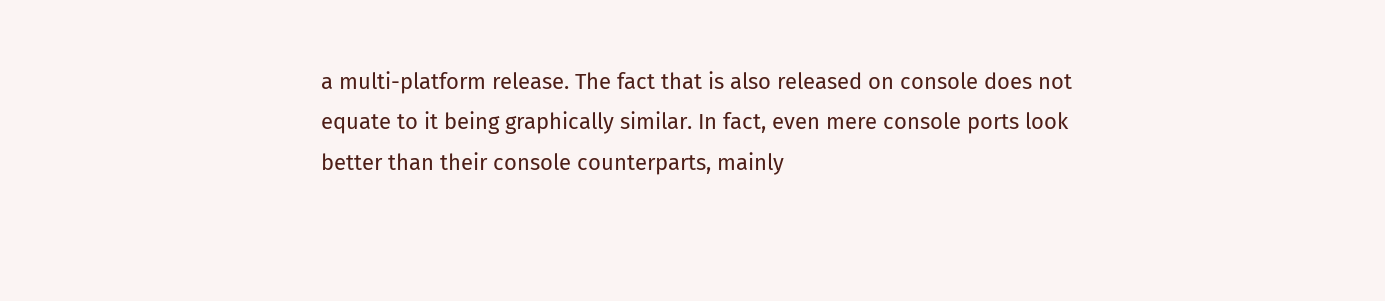a multi-platform release. The fact that is also released on console does not equate to it being graphically similar. In fact, even mere console ports look better than their console counterparts, mainly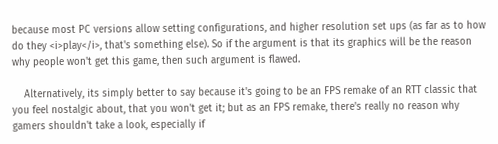because most PC versions allow setting configurations, and higher resolution set ups (as far as to how do they <i>play</i>, that's something else). So if the argument is that its graphics will be the reason why people won't get this game, then such argument is flawed.

    Alternatively, its simply better to say because it's going to be an FPS remake of an RTT classic that you feel nostalgic about, that you won't get it; but as an FPS remake, there's really no reason why gamers shouldn't take a look, especially if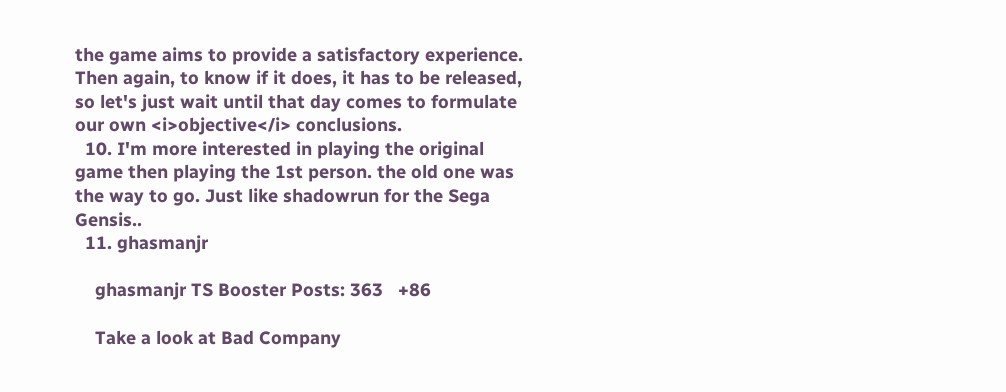the game aims to provide a satisfactory experience. Then again, to know if it does, it has to be released, so let's just wait until that day comes to formulate our own <i>objective</i> conclusions.
  10. I'm more interested in playing the original game then playing the 1st person. the old one was the way to go. Just like shadowrun for the Sega Gensis..
  11. ghasmanjr

    ghasmanjr TS Booster Posts: 363   +86

    Take a look at Bad Company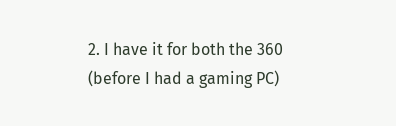2. I have it for both the 360 (before I had a gaming PC)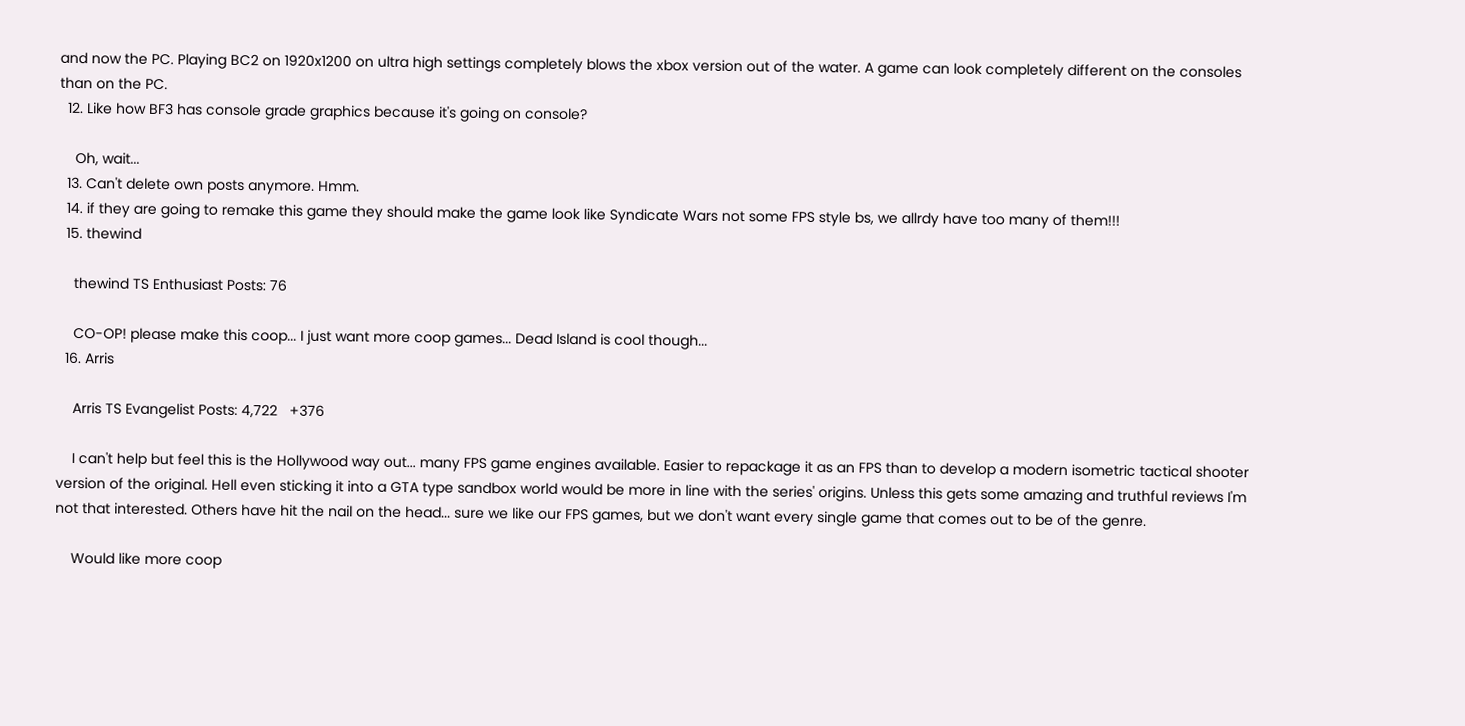and now the PC. Playing BC2 on 1920x1200 on ultra high settings completely blows the xbox version out of the water. A game can look completely different on the consoles than on the PC.
  12. Like how BF3 has console grade graphics because it's going on console?

    Oh, wait...
  13. Can't delete own posts anymore. Hmm.
  14. if they are going to remake this game they should make the game look like Syndicate Wars not some FPS style bs, we allrdy have too many of them!!!
  15. thewind

    thewind TS Enthusiast Posts: 76

    CO-OP! please make this coop... I just want more coop games... Dead Island is cool though...
  16. Arris

    Arris TS Evangelist Posts: 4,722   +376

    I can't help but feel this is the Hollywood way out... many FPS game engines available. Easier to repackage it as an FPS than to develop a modern isometric tactical shooter version of the original. Hell even sticking it into a GTA type sandbox world would be more in line with the series' origins. Unless this gets some amazing and truthful reviews I'm not that interested. Others have hit the nail on the head... sure we like our FPS games, but we don't want every single game that comes out to be of the genre.

    Would like more coop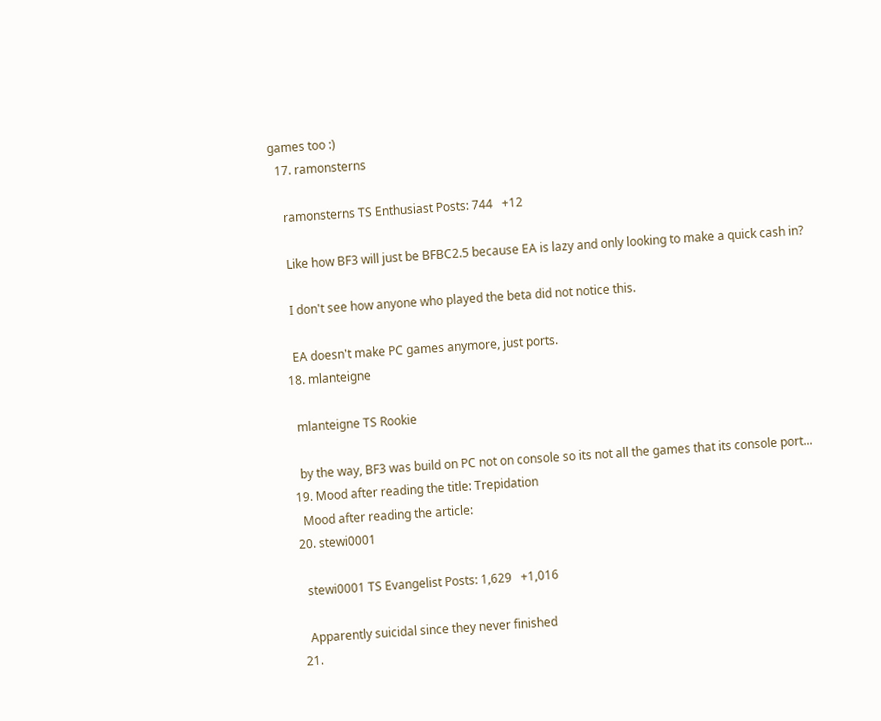games too :)
  17. ramonsterns

    ramonsterns TS Enthusiast Posts: 744   +12

    Like how BF3 will just be BFBC2.5 because EA is lazy and only looking to make a quick cash in?

    I don't see how anyone who played the beta did not notice this.

    EA doesn't make PC games anymore, just ports.
  18. mlanteigne

    mlanteigne TS Rookie

    by the way, BF3 was build on PC not on console so its not all the games that its console port...
  19. Mood after reading the title: Trepidation
    Mood after reading the article:
  20. stewi0001

    stewi0001 TS Evangelist Posts: 1,629   +1,016

    Apparently suicidal since they never finished
  21.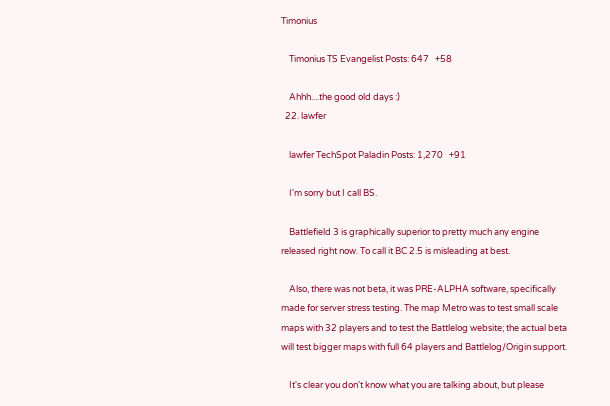Timonius

    Timonius TS Evangelist Posts: 647   +58

    Ahhh....the good old days :)
  22. lawfer

    lawfer TechSpot Paladin Posts: 1,270   +91

    I'm sorry but I call BS.

    Battlefield 3 is graphically superior to pretty much any engine released right now. To call it BC 2.5 is misleading at best.

    Also, there was not beta, it was PRE-ALPHA software, specifically made for server stress testing. The map Metro was to test small scale maps with 32 players and to test the Battlelog website; the actual beta will test bigger maps with full 64 players and Battlelog/Origin support.

    It's clear you don't know what you are talking about, but please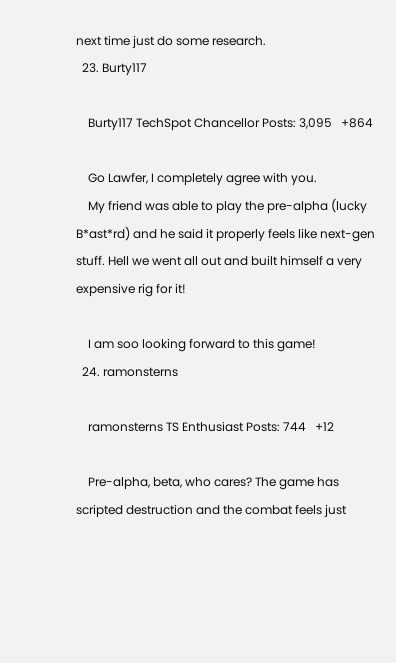next time just do some research.
  23. Burty117

    Burty117 TechSpot Chancellor Posts: 3,095   +864

    Go Lawfer, I completely agree with you.
    My friend was able to play the pre-alpha (lucky B*ast*rd) and he said it properly feels like next-gen stuff. Hell we went all out and built himself a very expensive rig for it!

    I am soo looking forward to this game!
  24. ramonsterns

    ramonsterns TS Enthusiast Posts: 744   +12

    Pre-alpha, beta, who cares? The game has scripted destruction and the combat feels just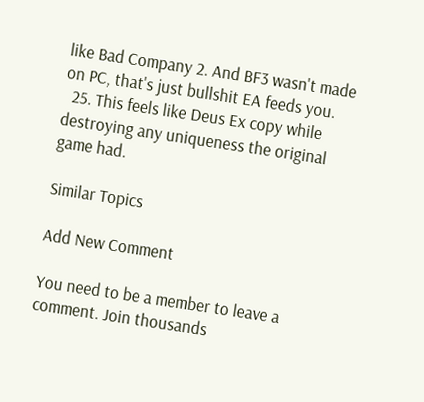like Bad Company 2. And BF3 wasn't made on PC, that's just bullshit EA feeds you.
  25. This feels like Deus Ex copy while destroying any uniqueness the original game had.

Similar Topics

Add New Comment

You need to be a member to leave a comment. Join thousands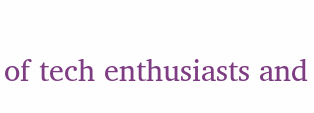of tech enthusiasts and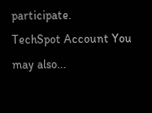participate.
TechSpot Account You may also...